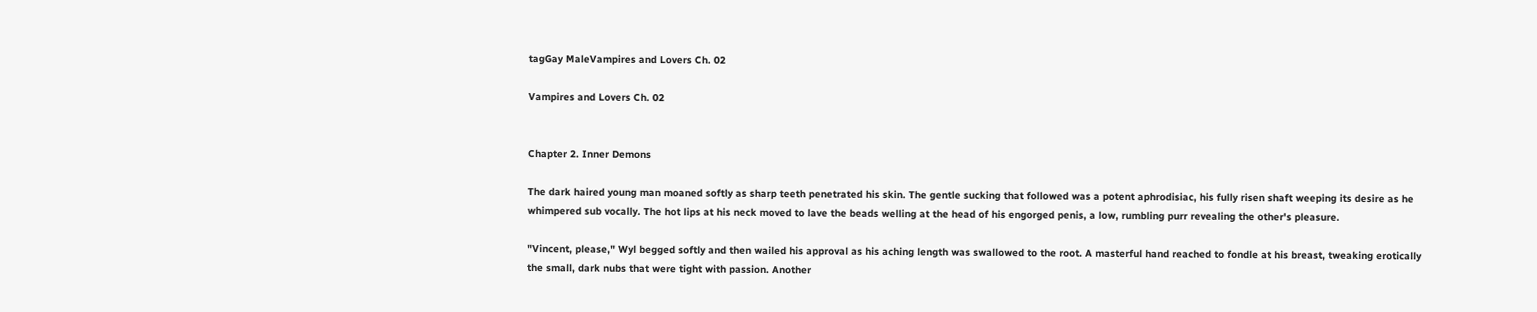tagGay MaleVampires and Lovers Ch. 02

Vampires and Lovers Ch. 02


Chapter 2. Inner Demons

The dark haired young man moaned softly as sharp teeth penetrated his skin. The gentle sucking that followed was a potent aphrodisiac, his fully risen shaft weeping its desire as he whimpered sub vocally. The hot lips at his neck moved to lave the beads welling at the head of his engorged penis, a low, rumbling purr revealing the other's pleasure.

"Vincent, please," Wyl begged softly and then wailed his approval as his aching length was swallowed to the root. A masterful hand reached to fondle at his breast, tweaking erotically the small, dark nubs that were tight with passion. Another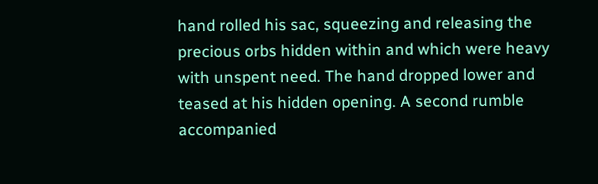hand rolled his sac, squeezing and releasing the precious orbs hidden within and which were heavy with unspent need. The hand dropped lower and teased at his hidden opening. A second rumble accompanied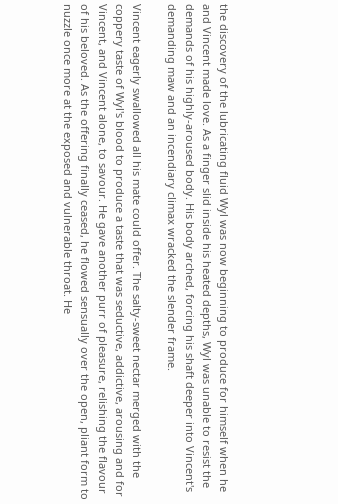the discovery of the lubricating fluid Wyl was now beginning to produce for himself when he and Vincent made love. As a finger slid inside his heated depths, Wyl was unable to resist the demands of his highly-aroused body. His body arched, forcing his shaft deeper into Vincent's demanding maw and an incendiary climax wracked the slender frame.

Vincent eagerly swallowed all his mate could offer. The salty-sweet nectar merged with the coppery taste of Wyl's blood to produce a taste that was seductive, addictive, arousing and for Vincent, and Vincent alone, to savour. He gave another purr of pleasure, relishing the flavour of his beloved. As the offering finally ceased, he flowed sensually over the open, pliant form to nuzzle once more at the exposed and vulnerable throat. He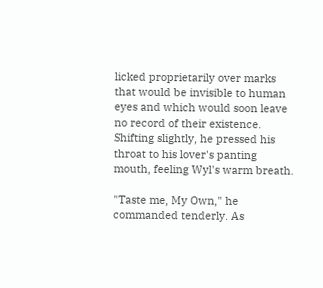licked proprietarily over marks that would be invisible to human eyes and which would soon leave no record of their existence. Shifting slightly, he pressed his throat to his lover's panting mouth, feeling Wyl's warm breath.

"Taste me, My Own," he commanded tenderly. As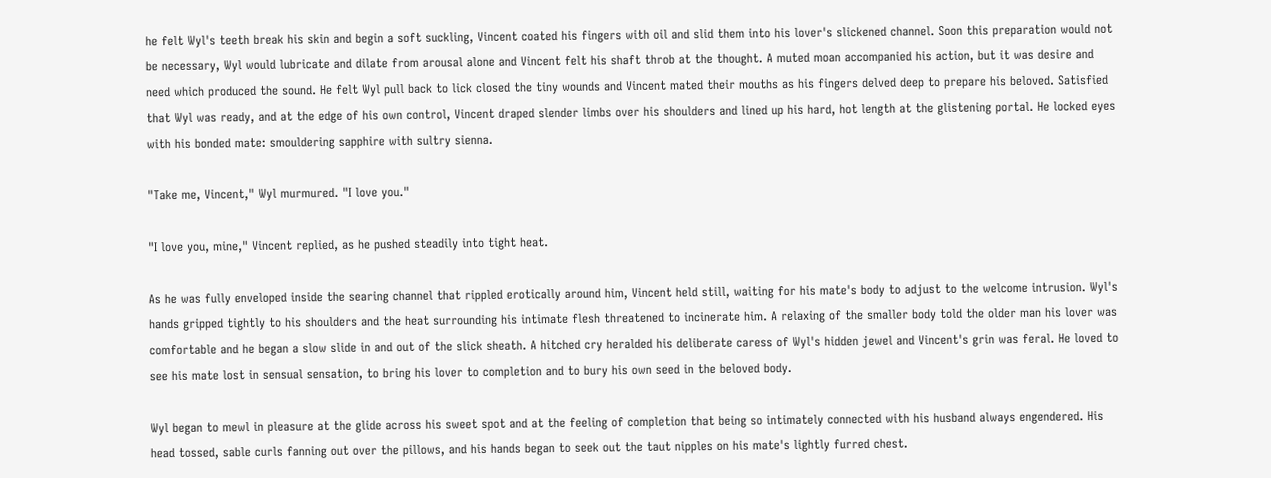he felt Wyl's teeth break his skin and begin a soft suckling, Vincent coated his fingers with oil and slid them into his lover's slickened channel. Soon this preparation would not be necessary, Wyl would lubricate and dilate from arousal alone and Vincent felt his shaft throb at the thought. A muted moan accompanied his action, but it was desire and need which produced the sound. He felt Wyl pull back to lick closed the tiny wounds and Vincent mated their mouths as his fingers delved deep to prepare his beloved. Satisfied that Wyl was ready, and at the edge of his own control, Vincent draped slender limbs over his shoulders and lined up his hard, hot length at the glistening portal. He locked eyes with his bonded mate: smouldering sapphire with sultry sienna.

"Take me, Vincent," Wyl murmured. "I love you."

"I love you, mine," Vincent replied, as he pushed steadily into tight heat.

As he was fully enveloped inside the searing channel that rippled erotically around him, Vincent held still, waiting for his mate's body to adjust to the welcome intrusion. Wyl's hands gripped tightly to his shoulders and the heat surrounding his intimate flesh threatened to incinerate him. A relaxing of the smaller body told the older man his lover was comfortable and he began a slow slide in and out of the slick sheath. A hitched cry heralded his deliberate caress of Wyl's hidden jewel and Vincent's grin was feral. He loved to see his mate lost in sensual sensation, to bring his lover to completion and to bury his own seed in the beloved body.

Wyl began to mewl in pleasure at the glide across his sweet spot and at the feeling of completion that being so intimately connected with his husband always engendered. His head tossed, sable curls fanning out over the pillows, and his hands began to seek out the taut nipples on his mate's lightly furred chest.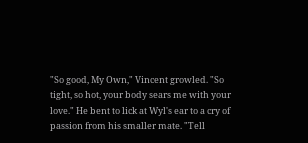"So good, My Own," Vincent growled. "So tight, so hot, your body sears me with your love." He bent to lick at Wyl's ear to a cry of passion from his smaller mate. "Tell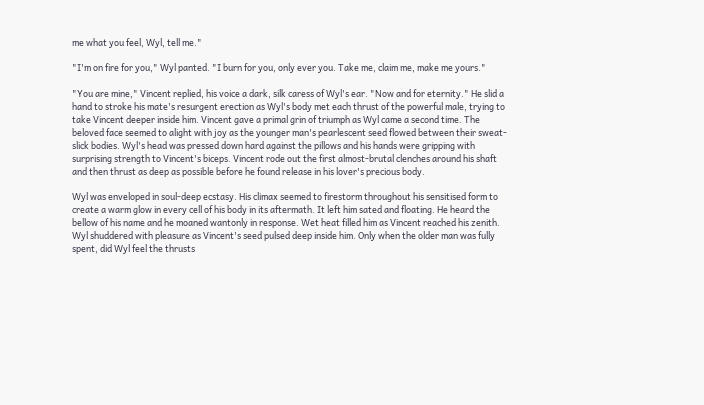me what you feel, Wyl, tell me."

"I'm on fire for you," Wyl panted. "I burn for you, only ever you. Take me, claim me, make me yours."

"You are mine," Vincent replied, his voice a dark, silk caress of Wyl's ear. "Now and for eternity." He slid a hand to stroke his mate's resurgent erection as Wyl's body met each thrust of the powerful male, trying to take Vincent deeper inside him. Vincent gave a primal grin of triumph as Wyl came a second time. The beloved face seemed to alight with joy as the younger man's pearlescent seed flowed between their sweat-slick bodies. Wyl's head was pressed down hard against the pillows and his hands were gripping with surprising strength to Vincent's biceps. Vincent rode out the first almost-brutal clenches around his shaft and then thrust as deep as possible before he found release in his lover's precious body.

Wyl was enveloped in soul-deep ecstasy. His climax seemed to firestorm throughout his sensitised form to create a warm glow in every cell of his body in its aftermath. It left him sated and floating. He heard the bellow of his name and he moaned wantonly in response. Wet heat filled him as Vincent reached his zenith. Wyl shuddered with pleasure as Vincent's seed pulsed deep inside him. Only when the older man was fully spent, did Wyl feel the thrusts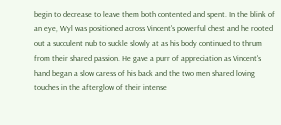begin to decrease to leave them both contented and spent. In the blink of an eye, Wyl was positioned across Vincent's powerful chest and he rooted out a succulent nub to suckle slowly at as his body continued to thrum from their shared passion. He gave a purr of appreciation as Vincent's hand began a slow caress of his back and the two men shared loving touches in the afterglow of their intense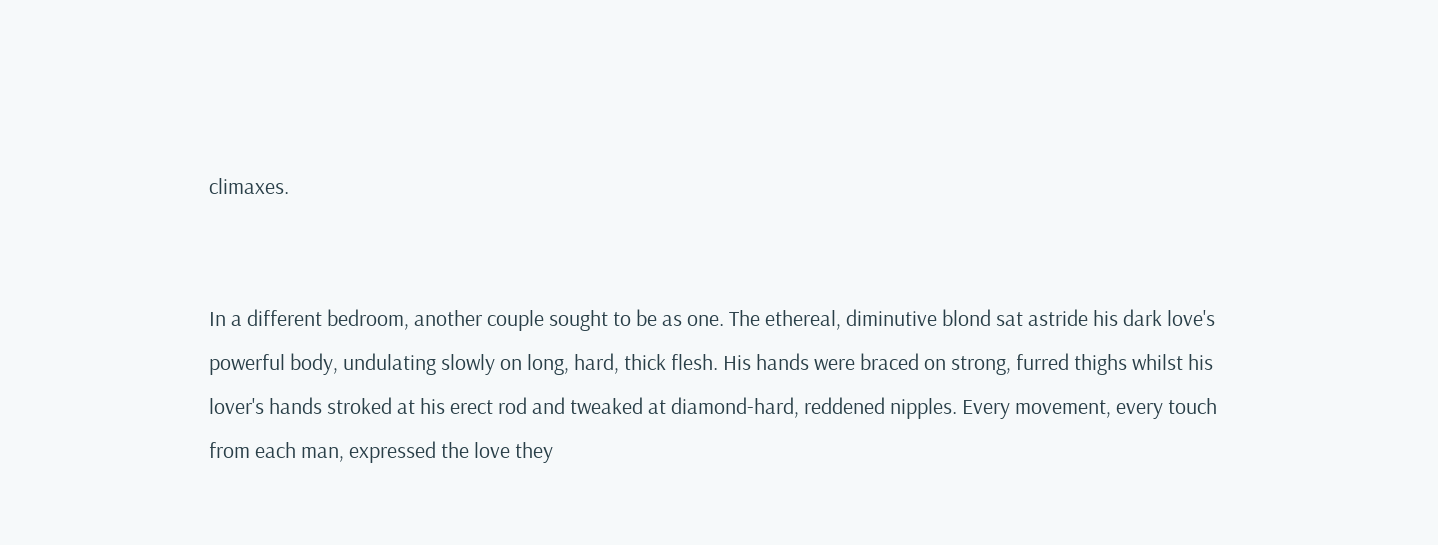climaxes.


In a different bedroom, another couple sought to be as one. The ethereal, diminutive blond sat astride his dark love's powerful body, undulating slowly on long, hard, thick flesh. His hands were braced on strong, furred thighs whilst his lover's hands stroked at his erect rod and tweaked at diamond-hard, reddened nipples. Every movement, every touch from each man, expressed the love they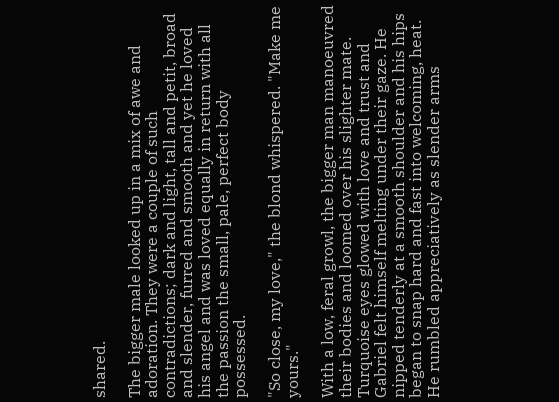shared.

The bigger male looked up in a mix of awe and adoration. They were a couple of such contradictions; dark and light, tall and petit, broad and slender, furred and smooth and yet he loved his angel and was loved equally in return with all the passion the small, pale, perfect body possessed.

"So close, my love," the blond whispered. "Make me yours."

With a low, feral growl, the bigger man manoeuvred their bodies and loomed over his slighter mate. Turquoise eyes glowed with love and trust and Gabriel felt himself melting under their gaze. He nipped tenderly at a smooth shoulder and his hips began to snap hard and fast into welcoming, heat. He rumbled appreciatively as slender arms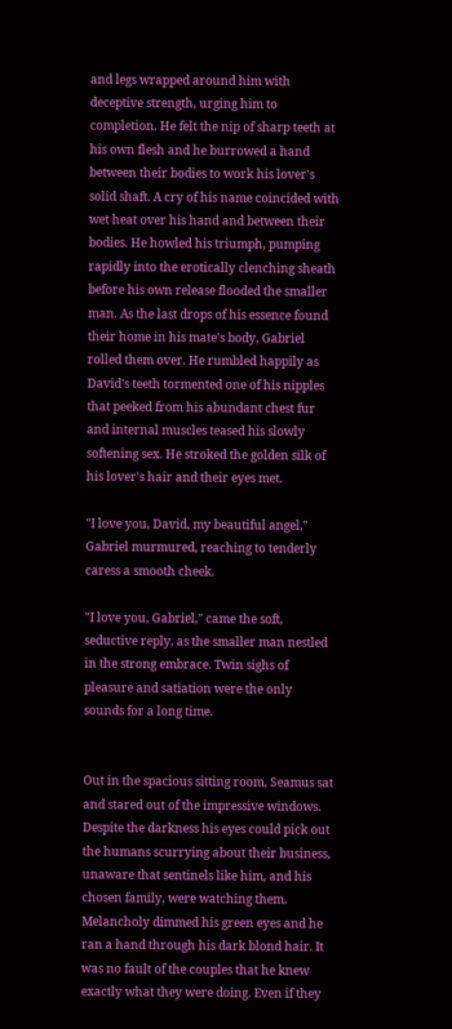and legs wrapped around him with deceptive strength, urging him to completion. He felt the nip of sharp teeth at his own flesh and he burrowed a hand between their bodies to work his lover's solid shaft. A cry of his name coincided with wet heat over his hand and between their bodies. He howled his triumph, pumping rapidly into the erotically clenching sheath before his own release flooded the smaller man. As the last drops of his essence found their home in his mate's body, Gabriel rolled them over. He rumbled happily as David's teeth tormented one of his nipples that peeked from his abundant chest fur and internal muscles teased his slowly softening sex. He stroked the golden silk of his lover's hair and their eyes met.

"I love you, David, my beautiful angel," Gabriel murmured, reaching to tenderly caress a smooth cheek.

"I love you, Gabriel," came the soft, seductive reply, as the smaller man nestled in the strong embrace. Twin sighs of pleasure and satiation were the only sounds for a long time.


Out in the spacious sitting room, Seamus sat and stared out of the impressive windows. Despite the darkness his eyes could pick out the humans scurrying about their business, unaware that sentinels like him, and his chosen family, were watching them. Melancholy dimmed his green eyes and he ran a hand through his dark blond hair. It was no fault of the couples that he knew exactly what they were doing. Even if they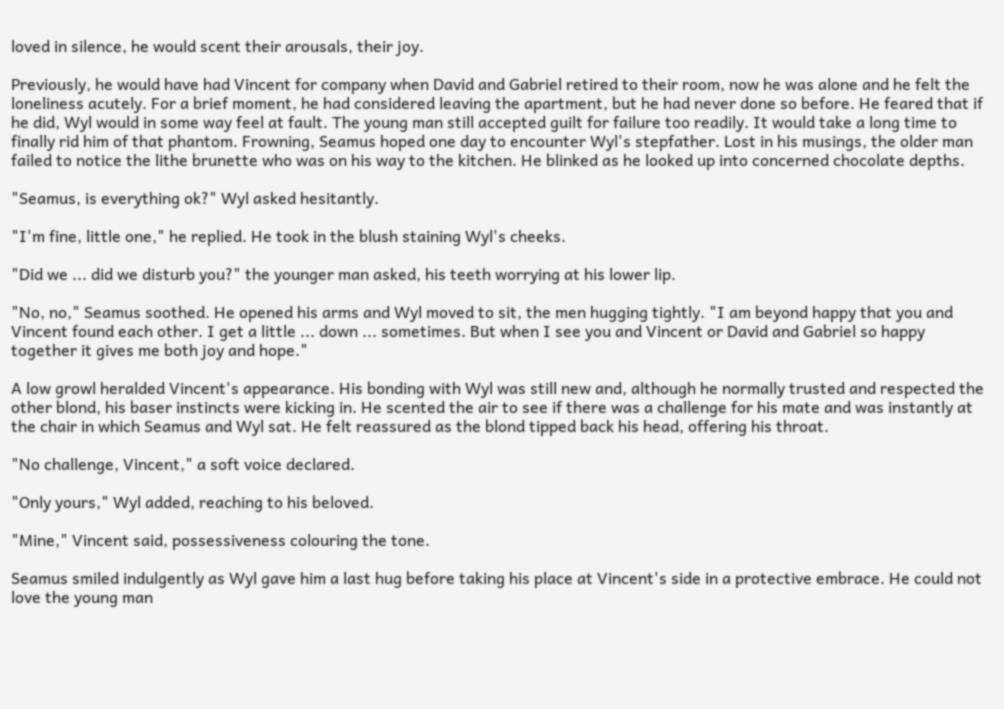loved in silence, he would scent their arousals, their joy.

Previously, he would have had Vincent for company when David and Gabriel retired to their room, now he was alone and he felt the loneliness acutely. For a brief moment, he had considered leaving the apartment, but he had never done so before. He feared that if he did, Wyl would in some way feel at fault. The young man still accepted guilt for failure too readily. It would take a long time to finally rid him of that phantom. Frowning, Seamus hoped one day to encounter Wyl's stepfather. Lost in his musings, the older man failed to notice the lithe brunette who was on his way to the kitchen. He blinked as he looked up into concerned chocolate depths.

"Seamus, is everything ok?" Wyl asked hesitantly.

"I'm fine, little one," he replied. He took in the blush staining Wyl's cheeks.

"Did we ... did we disturb you?" the younger man asked, his teeth worrying at his lower lip.

"No, no," Seamus soothed. He opened his arms and Wyl moved to sit, the men hugging tightly. "I am beyond happy that you and Vincent found each other. I get a little ... down ... sometimes. But when I see you and Vincent or David and Gabriel so happy together it gives me both joy and hope."

A low growl heralded Vincent's appearance. His bonding with Wyl was still new and, although he normally trusted and respected the other blond, his baser instincts were kicking in. He scented the air to see if there was a challenge for his mate and was instantly at the chair in which Seamus and Wyl sat. He felt reassured as the blond tipped back his head, offering his throat.

"No challenge, Vincent," a soft voice declared.

"Only yours," Wyl added, reaching to his beloved.

"Mine," Vincent said, possessiveness colouring the tone.

Seamus smiled indulgently as Wyl gave him a last hug before taking his place at Vincent's side in a protective embrace. He could not love the young man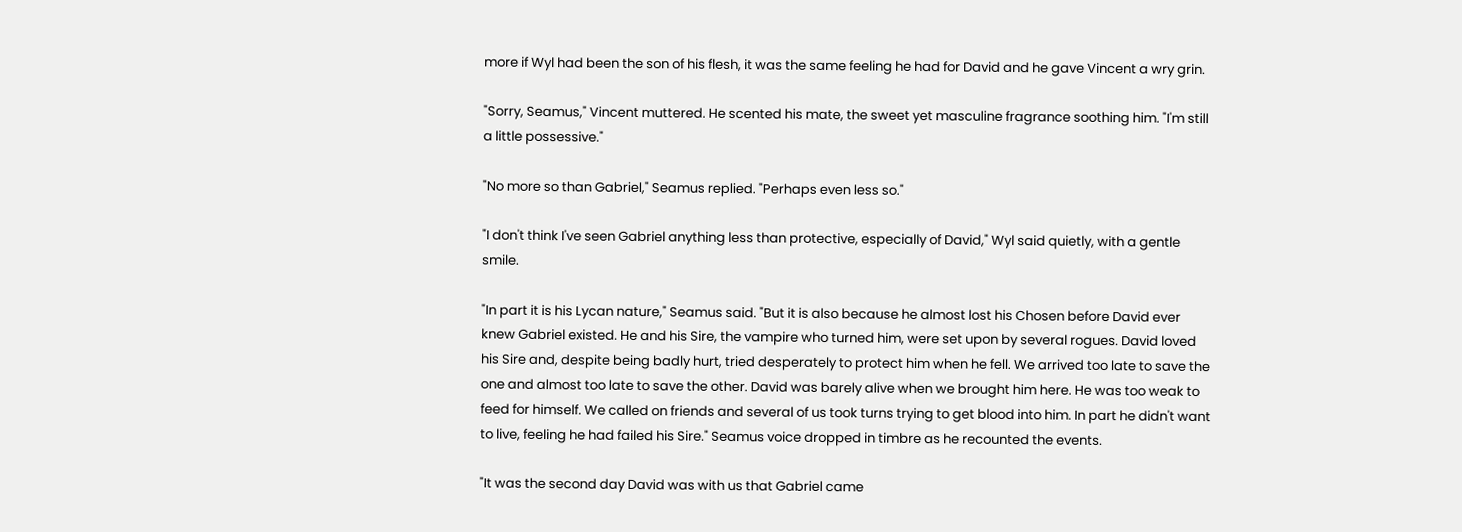more if Wyl had been the son of his flesh, it was the same feeling he had for David and he gave Vincent a wry grin.

"Sorry, Seamus," Vincent muttered. He scented his mate, the sweet yet masculine fragrance soothing him. "I'm still a little possessive."

"No more so than Gabriel," Seamus replied. "Perhaps even less so."

"I don't think I've seen Gabriel anything less than protective, especially of David," Wyl said quietly, with a gentle smile.

"In part it is his Lycan nature," Seamus said. "But it is also because he almost lost his Chosen before David ever knew Gabriel existed. He and his Sire, the vampire who turned him, were set upon by several rogues. David loved his Sire and, despite being badly hurt, tried desperately to protect him when he fell. We arrived too late to save the one and almost too late to save the other. David was barely alive when we brought him here. He was too weak to feed for himself. We called on friends and several of us took turns trying to get blood into him. In part he didn't want to live, feeling he had failed his Sire." Seamus voice dropped in timbre as he recounted the events.

"It was the second day David was with us that Gabriel came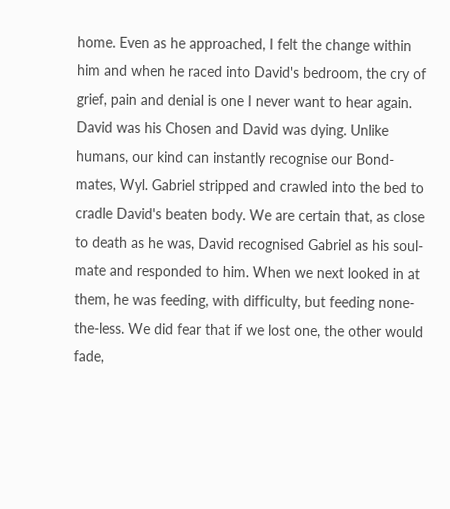home. Even as he approached, I felt the change within him and when he raced into David's bedroom, the cry of grief, pain and denial is one I never want to hear again. David was his Chosen and David was dying. Unlike humans, our kind can instantly recognise our Bond-mates, Wyl. Gabriel stripped and crawled into the bed to cradle David's beaten body. We are certain that, as close to death as he was, David recognised Gabriel as his soul-mate and responded to him. When we next looked in at them, he was feeding, with difficulty, but feeding none-the-less. We did fear that if we lost one, the other would fade,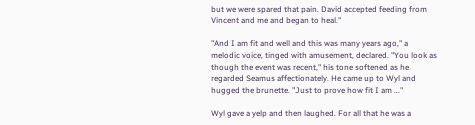but we were spared that pain. David accepted feeding from Vincent and me and began to heal."

"And I am fit and well and this was many years ago," a melodic voice, tinged with amusement, declared. "You look as though the event was recent," his tone softened as he regarded Seamus affectionately. He came up to Wyl and hugged the brunette. "Just to prove how fit I am ..."

Wyl gave a yelp and then laughed. For all that he was a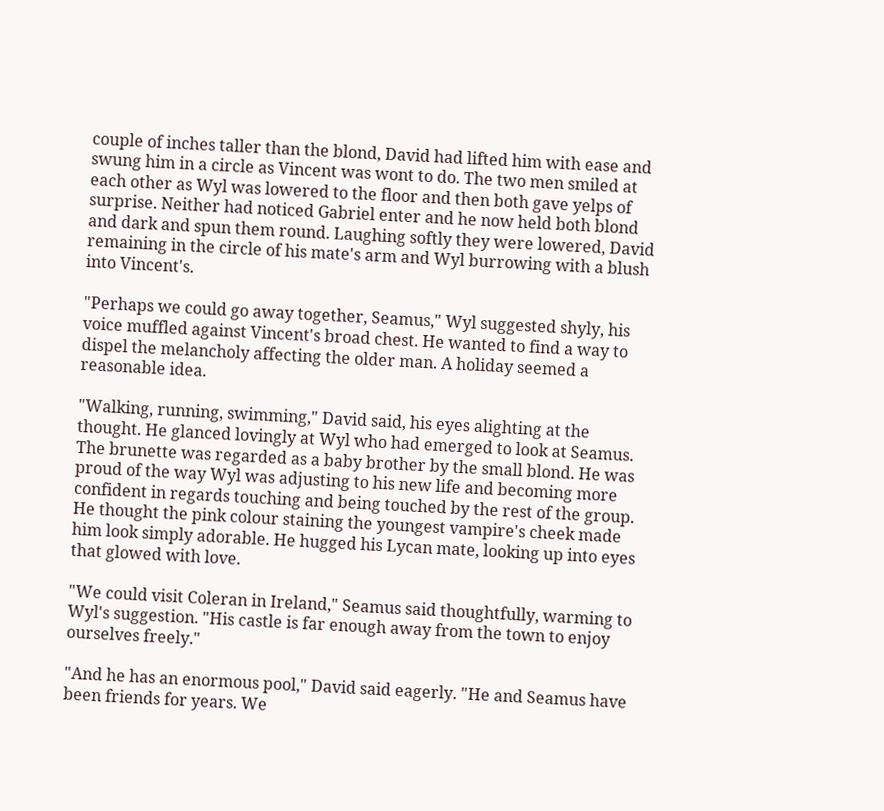couple of inches taller than the blond, David had lifted him with ease and swung him in a circle as Vincent was wont to do. The two men smiled at each other as Wyl was lowered to the floor and then both gave yelps of surprise. Neither had noticed Gabriel enter and he now held both blond and dark and spun them round. Laughing softly they were lowered, David remaining in the circle of his mate's arm and Wyl burrowing with a blush into Vincent's.

"Perhaps we could go away together, Seamus," Wyl suggested shyly, his voice muffled against Vincent's broad chest. He wanted to find a way to dispel the melancholy affecting the older man. A holiday seemed a reasonable idea.

"Walking, running, swimming," David said, his eyes alighting at the thought. He glanced lovingly at Wyl who had emerged to look at Seamus. The brunette was regarded as a baby brother by the small blond. He was proud of the way Wyl was adjusting to his new life and becoming more confident in regards touching and being touched by the rest of the group. He thought the pink colour staining the youngest vampire's cheek made him look simply adorable. He hugged his Lycan mate, looking up into eyes that glowed with love.

"We could visit Coleran in Ireland," Seamus said thoughtfully, warming to Wyl's suggestion. "His castle is far enough away from the town to enjoy ourselves freely."

"And he has an enormous pool," David said eagerly. "He and Seamus have been friends for years. We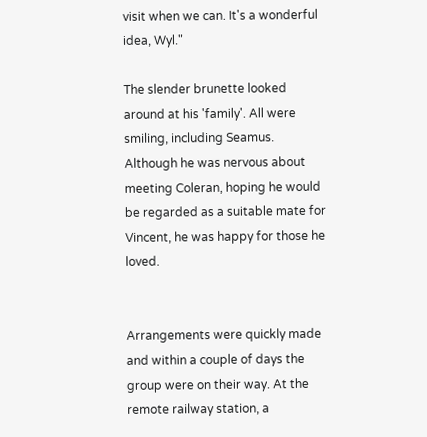visit when we can. It's a wonderful idea, Wyl."

The slender brunette looked around at his 'family'. All were smiling, including Seamus. Although he was nervous about meeting Coleran, hoping he would be regarded as a suitable mate for Vincent, he was happy for those he loved.


Arrangements were quickly made and within a couple of days the group were on their way. At the remote railway station, a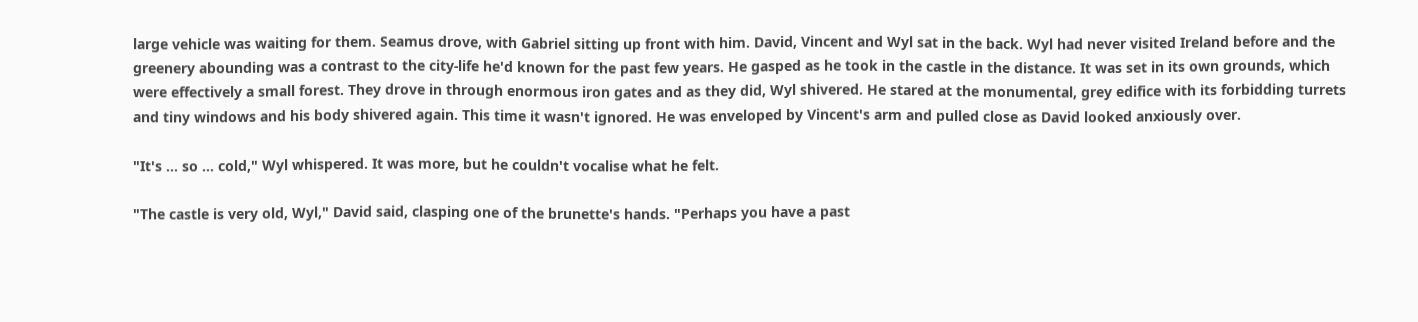large vehicle was waiting for them. Seamus drove, with Gabriel sitting up front with him. David, Vincent and Wyl sat in the back. Wyl had never visited Ireland before and the greenery abounding was a contrast to the city-life he'd known for the past few years. He gasped as he took in the castle in the distance. It was set in its own grounds, which were effectively a small forest. They drove in through enormous iron gates and as they did, Wyl shivered. He stared at the monumental, grey edifice with its forbidding turrets and tiny windows and his body shivered again. This time it wasn't ignored. He was enveloped by Vincent's arm and pulled close as David looked anxiously over.

"It's ... so ... cold," Wyl whispered. It was more, but he couldn't vocalise what he felt.

"The castle is very old, Wyl," David said, clasping one of the brunette's hands. "Perhaps you have a past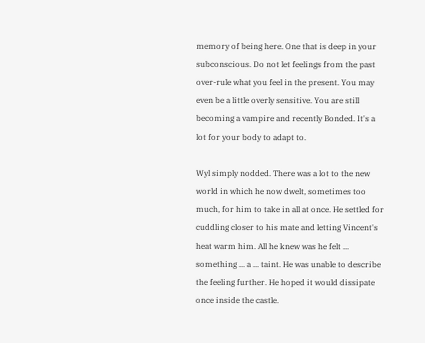memory of being here. One that is deep in your subconscious. Do not let feelings from the past over-rule what you feel in the present. You may even be a little overly sensitive. You are still becoming a vampire and recently Bonded. It's a lot for your body to adapt to.

Wyl simply nodded. There was a lot to the new world in which he now dwelt, sometimes too much, for him to take in all at once. He settled for cuddling closer to his mate and letting Vincent's heat warm him. All he knew was he felt ... something ... a ... taint. He was unable to describe the feeling further. He hoped it would dissipate once inside the castle.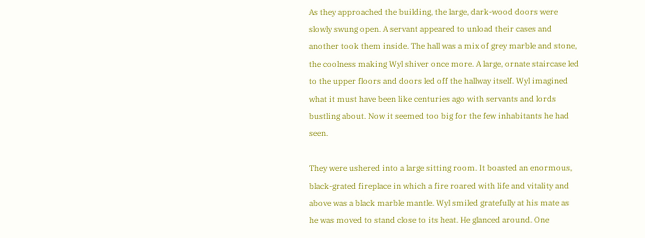As they approached the building, the large, dark-wood doors were slowly swung open. A servant appeared to unload their cases and another took them inside. The hall was a mix of grey marble and stone, the coolness making Wyl shiver once more. A large, ornate staircase led to the upper floors and doors led off the hallway itself. Wyl imagined what it must have been like centuries ago with servants and lords bustling about. Now it seemed too big for the few inhabitants he had seen.

They were ushered into a large sitting room. It boasted an enormous, black-grated fireplace in which a fire roared with life and vitality and above was a black marble mantle. Wyl smiled gratefully at his mate as he was moved to stand close to its heat. He glanced around. One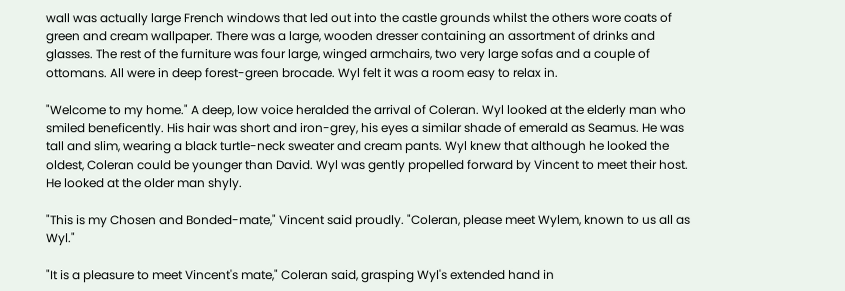wall was actually large French windows that led out into the castle grounds whilst the others wore coats of green and cream wallpaper. There was a large, wooden dresser containing an assortment of drinks and glasses. The rest of the furniture was four large, winged armchairs, two very large sofas and a couple of ottomans. All were in deep forest-green brocade. Wyl felt it was a room easy to relax in.

"Welcome to my home." A deep, low voice heralded the arrival of Coleran. Wyl looked at the elderly man who smiled beneficently. His hair was short and iron-grey, his eyes a similar shade of emerald as Seamus. He was tall and slim, wearing a black turtle-neck sweater and cream pants. Wyl knew that although he looked the oldest, Coleran could be younger than David. Wyl was gently propelled forward by Vincent to meet their host. He looked at the older man shyly.

"This is my Chosen and Bonded-mate," Vincent said proudly. "Coleran, please meet Wylem, known to us all as Wyl."

"It is a pleasure to meet Vincent's mate," Coleran said, grasping Wyl's extended hand in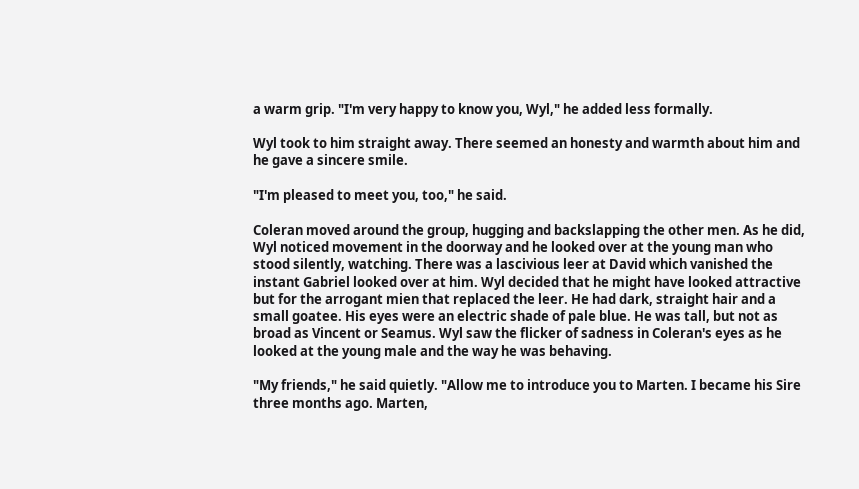a warm grip. "I'm very happy to know you, Wyl," he added less formally.

Wyl took to him straight away. There seemed an honesty and warmth about him and he gave a sincere smile.

"I'm pleased to meet you, too," he said.

Coleran moved around the group, hugging and backslapping the other men. As he did, Wyl noticed movement in the doorway and he looked over at the young man who stood silently, watching. There was a lascivious leer at David which vanished the instant Gabriel looked over at him. Wyl decided that he might have looked attractive but for the arrogant mien that replaced the leer. He had dark, straight hair and a small goatee. His eyes were an electric shade of pale blue. He was tall, but not as broad as Vincent or Seamus. Wyl saw the flicker of sadness in Coleran's eyes as he looked at the young male and the way he was behaving.

"My friends," he said quietly. "Allow me to introduce you to Marten. I became his Sire three months ago. Marten,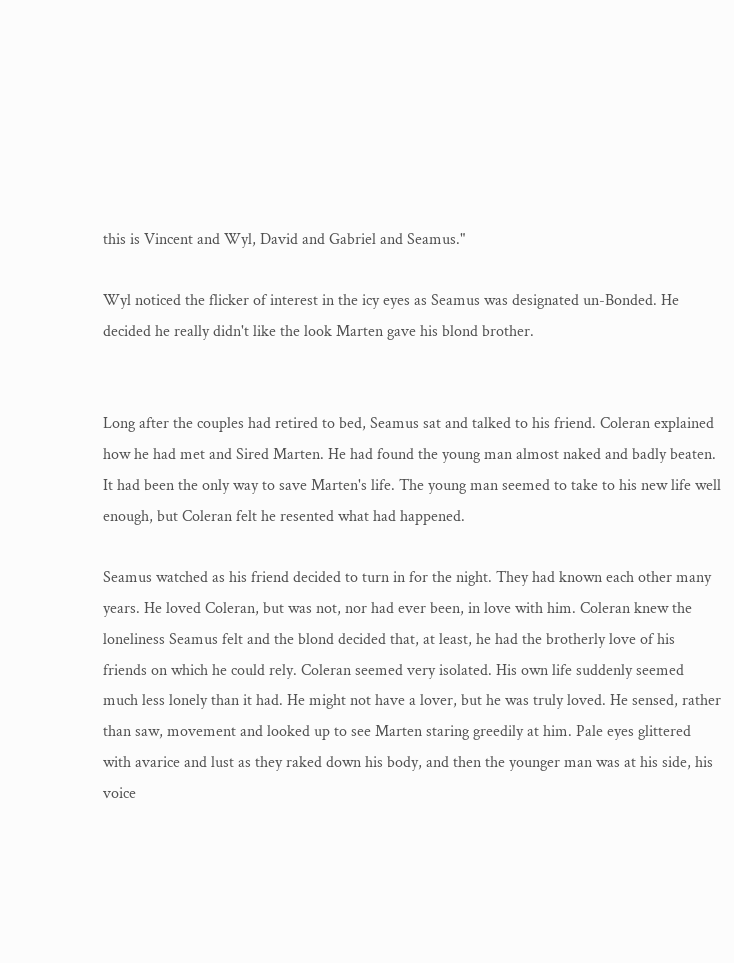this is Vincent and Wyl, David and Gabriel and Seamus."

Wyl noticed the flicker of interest in the icy eyes as Seamus was designated un-Bonded. He decided he really didn't like the look Marten gave his blond brother.


Long after the couples had retired to bed, Seamus sat and talked to his friend. Coleran explained how he had met and Sired Marten. He had found the young man almost naked and badly beaten. It had been the only way to save Marten's life. The young man seemed to take to his new life well enough, but Coleran felt he resented what had happened.

Seamus watched as his friend decided to turn in for the night. They had known each other many years. He loved Coleran, but was not, nor had ever been, in love with him. Coleran knew the loneliness Seamus felt and the blond decided that, at least, he had the brotherly love of his friends on which he could rely. Coleran seemed very isolated. His own life suddenly seemed much less lonely than it had. He might not have a lover, but he was truly loved. He sensed, rather than saw, movement and looked up to see Marten staring greedily at him. Pale eyes glittered with avarice and lust as they raked down his body, and then the younger man was at his side, his voice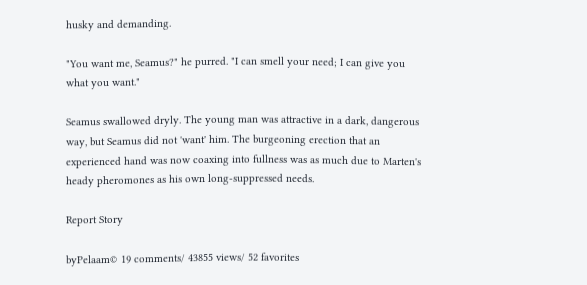husky and demanding.

"You want me, Seamus?" he purred. "I can smell your need; I can give you what you want."

Seamus swallowed dryly. The young man was attractive in a dark, dangerous way, but Seamus did not 'want' him. The burgeoning erection that an experienced hand was now coaxing into fullness was as much due to Marten's heady pheromones as his own long-suppressed needs.

Report Story

byPelaam© 19 comments/ 43855 views/ 52 favorites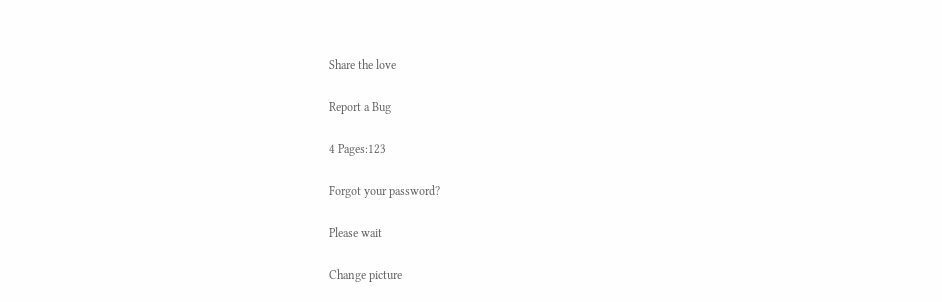Share the love

Report a Bug

4 Pages:123

Forgot your password?

Please wait

Change picture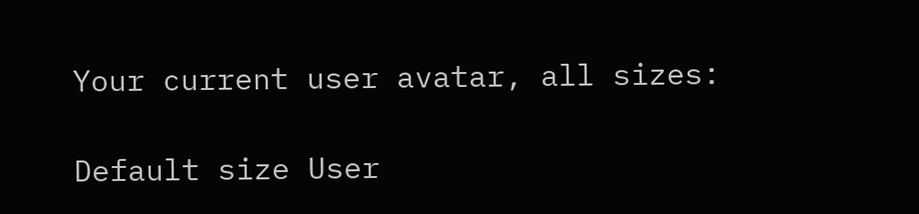Your current user avatar, all sizes:

Default size User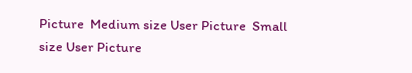Picture  Medium size User Picture  Small size User Picture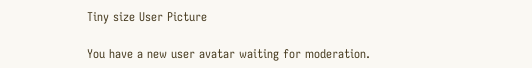Tiny size User Picture

You have a new user avatar waiting for moderation.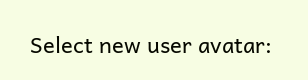Select new user avatar: